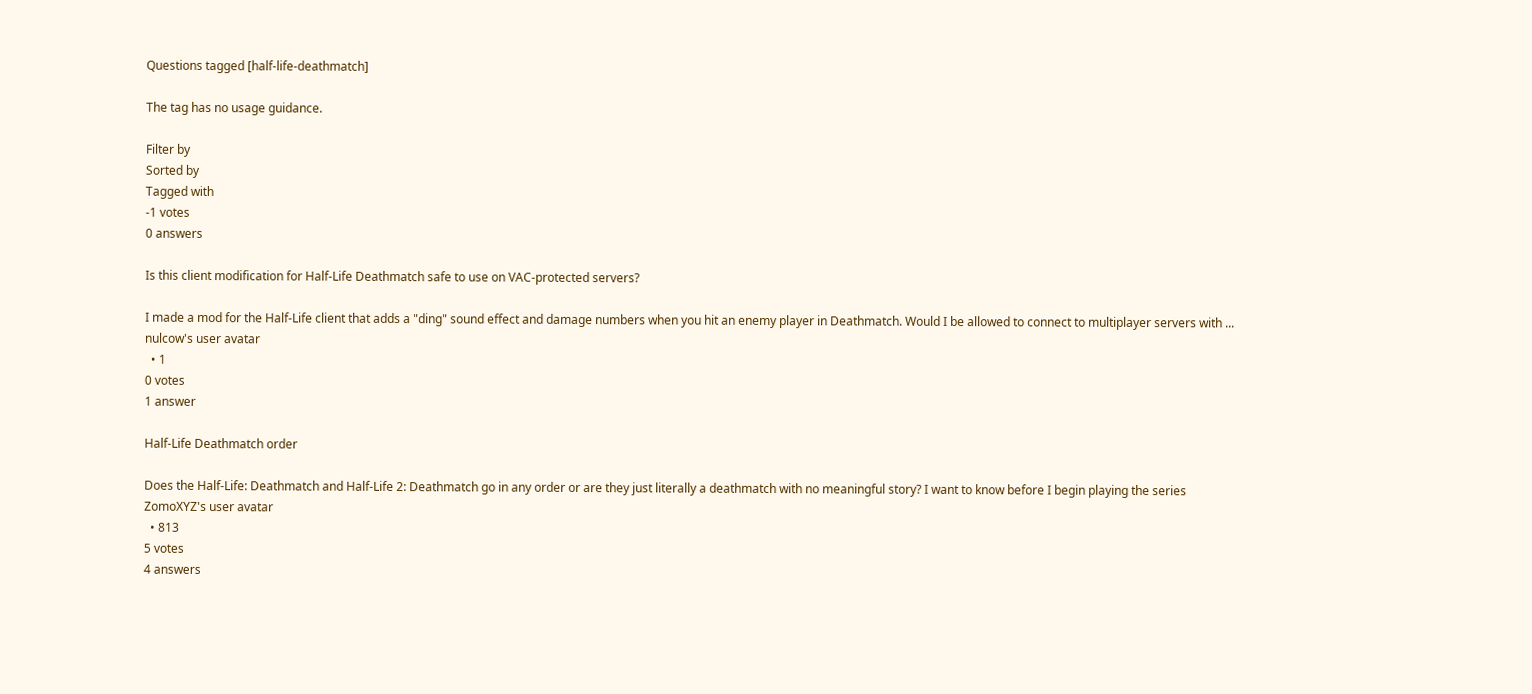Questions tagged [half-life-deathmatch]

The tag has no usage guidance.

Filter by
Sorted by
Tagged with
-1 votes
0 answers

Is this client modification for Half-Life Deathmatch safe to use on VAC-protected servers?

I made a mod for the Half-Life client that adds a "ding" sound effect and damage numbers when you hit an enemy player in Deathmatch. Would I be allowed to connect to multiplayer servers with ...
nulcow's user avatar
  • 1
0 votes
1 answer

Half-Life Deathmatch order

Does the Half-Life: Deathmatch and Half-Life 2: Deathmatch go in any order or are they just literally a deathmatch with no meaningful story? I want to know before I begin playing the series
ZomoXYZ's user avatar
  • 813
5 votes
4 answers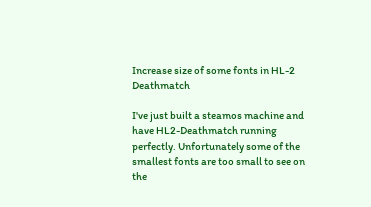Increase size of some fonts in HL-2 Deathmatch

I've just built a steamos machine and have HL2-Deathmatch running perfectly. Unfortunately some of the smallest fonts are too small to see on the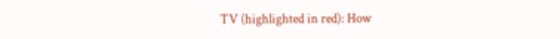TV (highlighted in red): How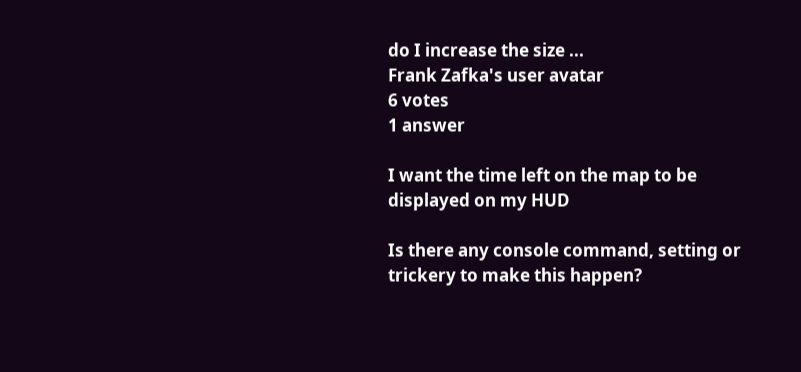do I increase the size ...
Frank Zafka's user avatar
6 votes
1 answer

I want the time left on the map to be displayed on my HUD

Is there any console command, setting or trickery to make this happen?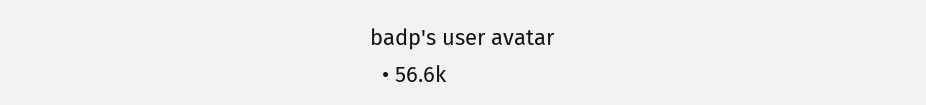badp's user avatar
  • 56.6k